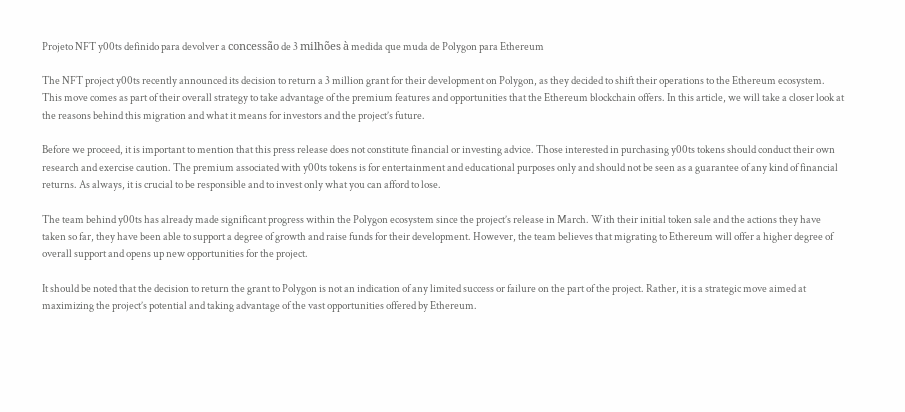Projeto NFT y00ts definido para devolver a concessão de 3 milhões à medida que muda de Polygon para Ethereum

The NFT project y00ts recently announced its decision to return a 3 million grant for their development on Polygon, as they decided to shift their operations to the Ethereum ecosystem. This move comes as part of their overall strategy to take advantage of the premium features and opportunities that the Ethereum blockchain offers. In this article, we will take a closer look at the reasons behind this migration and what it means for investors and the project’s future.

Before we proceed, it is important to mention that this press release does not constitute financial or investing advice. Those interested in purchasing y00ts tokens should conduct their own research and exercise caution. The premium associated with y00ts tokens is for entertainment and educational purposes only and should not be seen as a guarantee of any kind of financial returns. As always, it is crucial to be responsible and to invest only what you can afford to lose.

The team behind y00ts has already made significant progress within the Polygon ecosystem since the project’s release in March. With their initial token sale and the actions they have taken so far, they have been able to support a degree of growth and raise funds for their development. However, the team believes that migrating to Ethereum will offer a higher degree of overall support and opens up new opportunities for the project.

It should be noted that the decision to return the grant to Polygon is not an indication of any limited success or failure on the part of the project. Rather, it is a strategic move aimed at maximizing the project’s potential and taking advantage of the vast opportunities offered by Ethereum.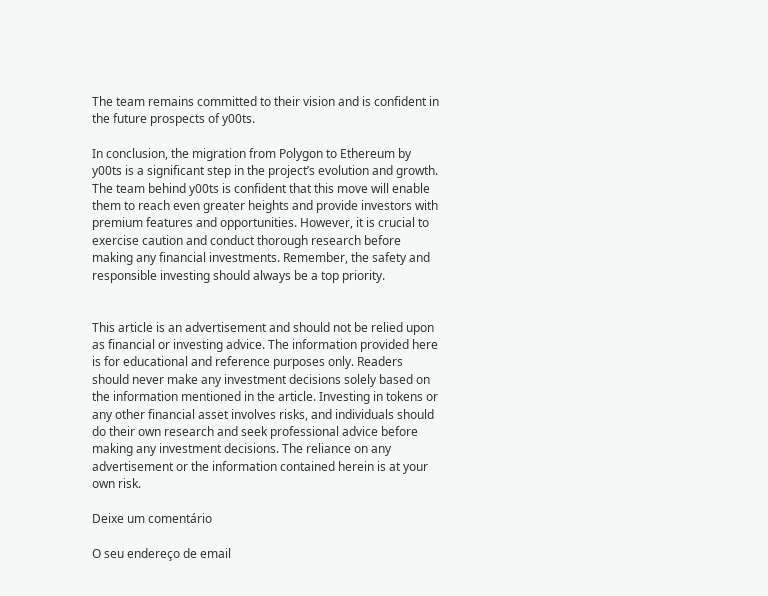The team remains committed to their vision and is confident in the future prospects of y00ts.

In conclusion, the migration from Polygon to Ethereum by y00ts is a significant step in the project’s evolution and growth. The team behind y00ts is confident that this move will enable them to reach even greater heights and provide investors with premium features and opportunities. However, it is crucial to exercise caution and conduct thorough research before making any financial investments. Remember, the safety and responsible investing should always be a top priority.


This article is an advertisement and should not be relied upon as financial or investing advice. The information provided here is for educational and reference purposes only. Readers should never make any investment decisions solely based on the information mentioned in the article. Investing in tokens or any other financial asset involves risks, and individuals should do their own research and seek professional advice before making any investment decisions. The reliance on any advertisement or the information contained herein is at your own risk.

Deixe um comentário

O seu endereço de email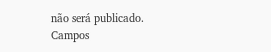não será publicado. Campos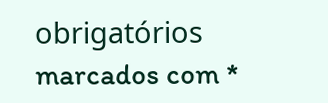obrigatórios marcados com *